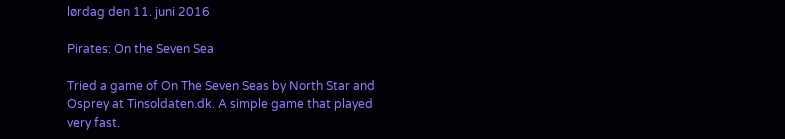lørdag den 11. juni 2016

Pirates: On the Seven Sea

Tried a game of On The Seven Seas by North Star and Osprey at Tinsoldaten.dk. A simple game that played very fast.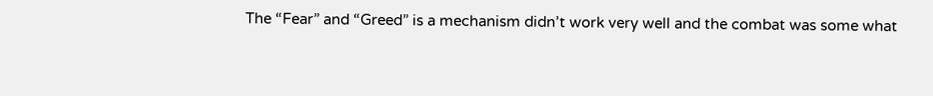The “Fear” and “Greed” is a mechanism didn’t work very well and the combat was some what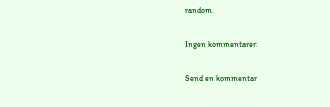random.

Ingen kommentarer:

Send en kommentar